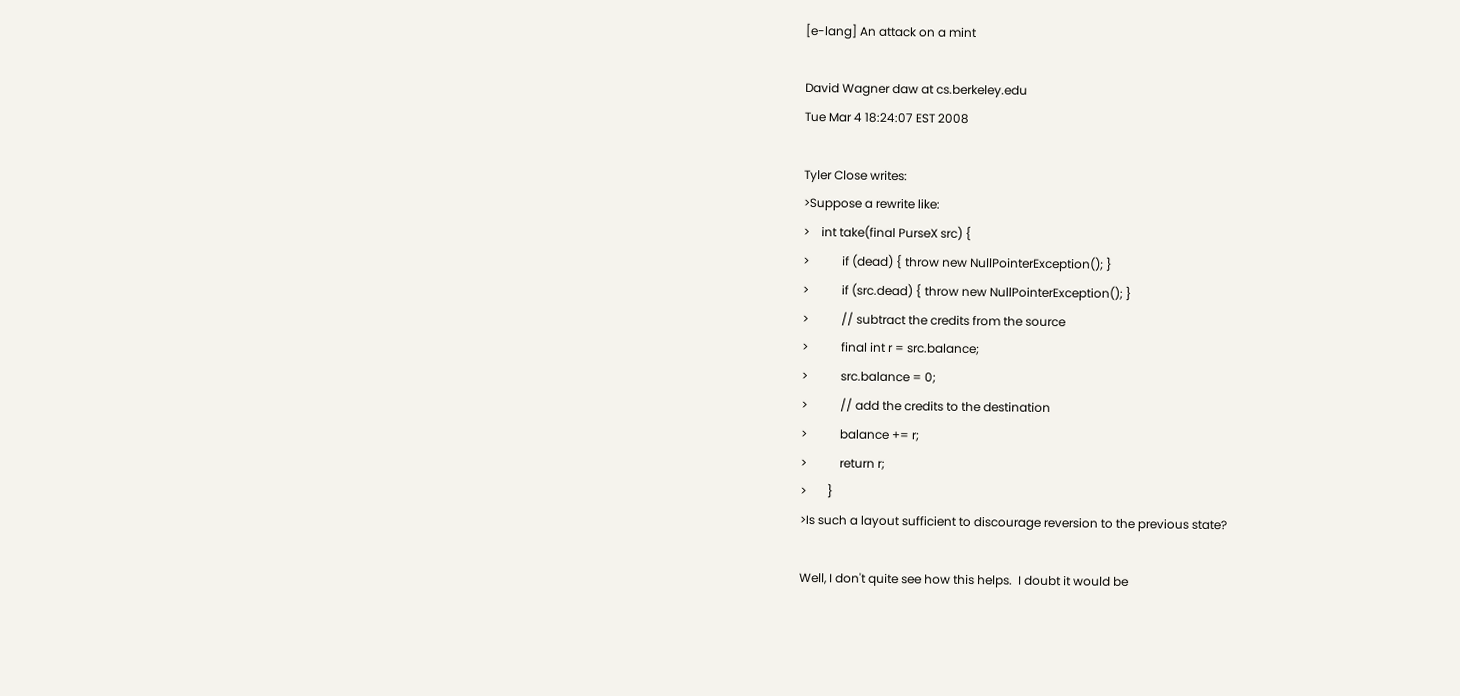[e-lang] An attack on a mint

David Wagner daw at cs.berkeley.edu
Tue Mar 4 18:24:07 EST 2008

Tyler Close writes:
>Suppose a rewrite like:
>    int take(final PurseX src) {
>           if (dead) { throw new NullPointerException(); }
>           if (src.dead) { throw new NullPointerException(); }
>           // subtract the credits from the source
>           final int r = src.balance;
>           src.balance = 0;
>           // add the credits to the destination
>           balance += r;
>           return r;
>       }
>Is such a layout sufficient to discourage reversion to the previous state?

Well, I don't quite see how this helps.  I doubt it would be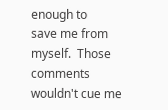enough to
save me from myself.  Those comments wouldn't cue me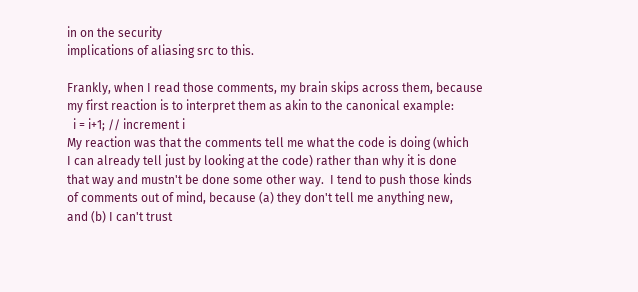in on the security
implications of aliasing src to this.

Frankly, when I read those comments, my brain skips across them, because
my first reaction is to interpret them as akin to the canonical example:
  i = i+1; // increment i
My reaction was that the comments tell me what the code is doing (which
I can already tell just by looking at the code) rather than why it is done
that way and mustn't be done some other way.  I tend to push those kinds
of comments out of mind, because (a) they don't tell me anything new,
and (b) I can't trust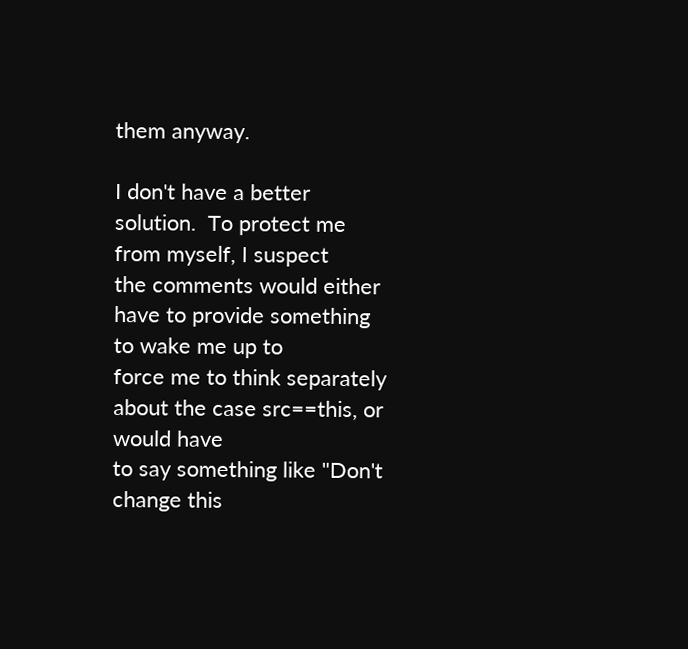them anyway.

I don't have a better solution.  To protect me from myself, I suspect
the comments would either have to provide something to wake me up to
force me to think separately about the case src==this, or would have
to say something like "Don't change this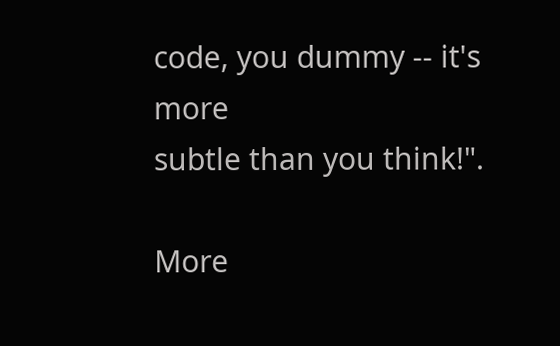code, you dummy -- it's more
subtle than you think!".

More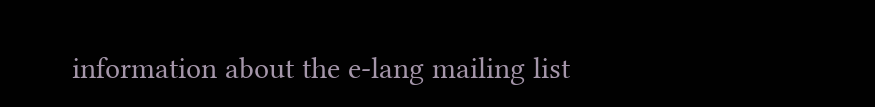information about the e-lang mailing list